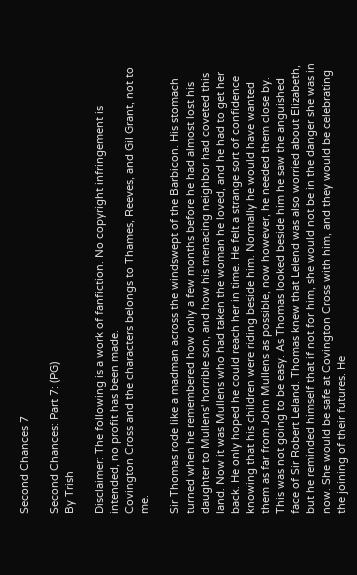Second Chances 7

Second Chances: Part 7: (PG)
By Trish

Disclaimer: The following is a work of fanfiction. No copyright infringement is intended, no profit has been made.
Covington Cross and the characters belongs to Thames, Reeves, and Gil Grant, not to me.

Sir Thomas rode like a madman across the windswept of the Barbicon. His stomach turned when he remembered how only a few months before he had almost lost his daughter to Mullens' horrible son, and how his menacing neighbor had coveted this land. Now it was Mullens who had taken the woman he loved, and he had to get her back. He only hoped he could reach her in time. He felt a strange sort of confidence knowing that his children were riding beside him. Normally he would have wanted them as far from John Mullens as possible, now however, he needed them close by. This was not going to be easy. As Thomas looked beside him he saw the anguished face of Sir Robert Leland. Thomas knew that Lelend was also worried about Elizabeth, but he reminded himself that if not for him, she would not be in the danger she was in now. She would be safe at Covington Cross with him, and they would be celebrating the joining of their futures. He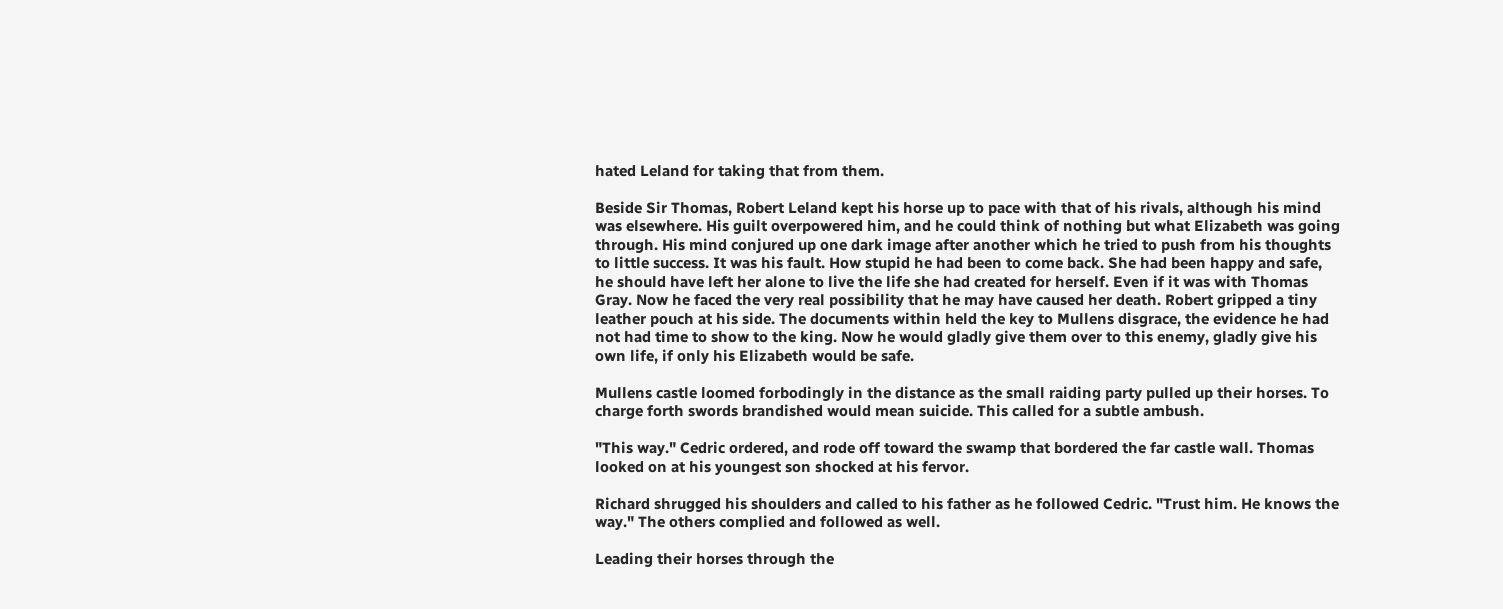hated Leland for taking that from them.

Beside Sir Thomas, Robert Leland kept his horse up to pace with that of his rivals, although his mind was elsewhere. His guilt overpowered him, and he could think of nothing but what Elizabeth was going through. His mind conjured up one dark image after another which he tried to push from his thoughts to little success. It was his fault. How stupid he had been to come back. She had been happy and safe, he should have left her alone to live the life she had created for herself. Even if it was with Thomas Gray. Now he faced the very real possibility that he may have caused her death. Robert gripped a tiny leather pouch at his side. The documents within held the key to Mullens disgrace, the evidence he had not had time to show to the king. Now he would gladly give them over to this enemy, gladly give his own life, if only his Elizabeth would be safe.

Mullens castle loomed forbodingly in the distance as the small raiding party pulled up their horses. To charge forth swords brandished would mean suicide. This called for a subtle ambush.

"This way." Cedric ordered, and rode off toward the swamp that bordered the far castle wall. Thomas looked on at his youngest son shocked at his fervor.

Richard shrugged his shoulders and called to his father as he followed Cedric. "Trust him. He knows the way." The others complied and followed as well.

Leading their horses through the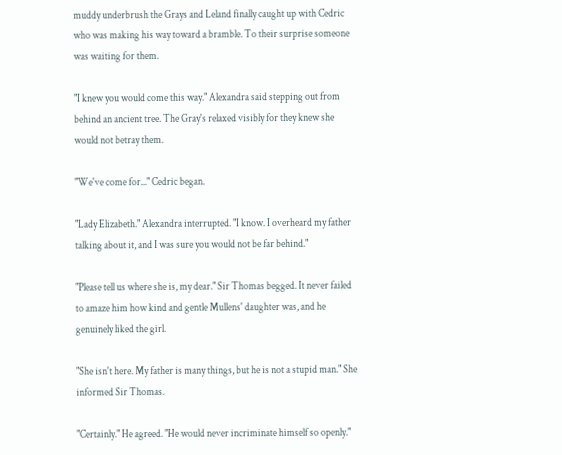muddy underbrush the Grays and Leland finally caught up with Cedric who was making his way toward a bramble. To their surprise someone was waiting for them.

"I knew you would come this way." Alexandra said stepping out from behind an ancient tree. The Gray's relaxed visibly for they knew she would not betray them.

"We've come for..." Cedric began.

"Lady Elizabeth." Alexandra interrupted. "I know. I overheard my father talking about it, and I was sure you would not be far behind."

"Please tell us where she is, my dear." Sir Thomas begged. It never failed to amaze him how kind and gentle Mullens' daughter was, and he genuinely liked the girl.

"She isn't here. My father is many things, but he is not a stupid man." She informed Sir Thomas.

"Certainly." He agreed. "He would never incriminate himself so openly."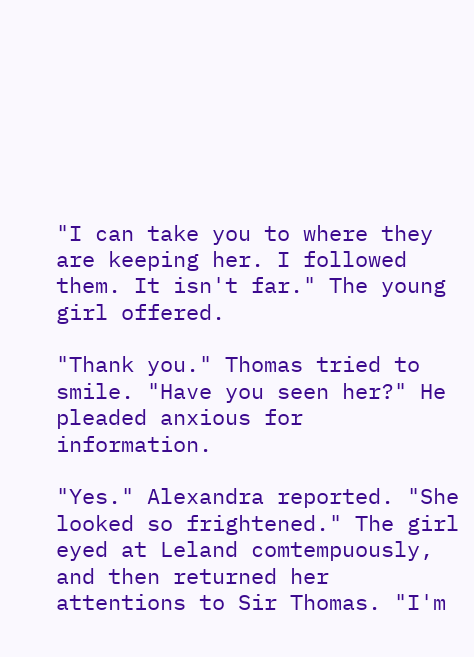"I can take you to where they are keeping her. I followed them. It isn't far." The young girl offered.

"Thank you." Thomas tried to smile. "Have you seen her?" He pleaded anxious for information.

"Yes." Alexandra reported. "She looked so frightened." The girl eyed at Leland comtempuously, and then returned her attentions to Sir Thomas. "I'm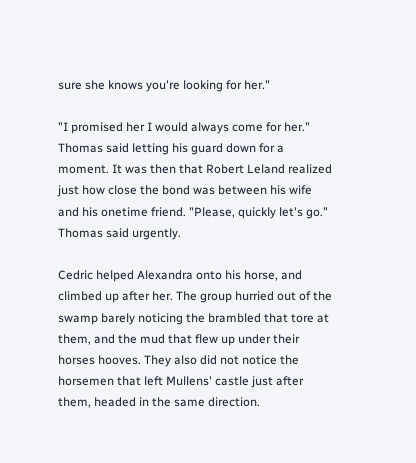sure she knows you're looking for her."

"I promised her I would always come for her." Thomas said letting his guard down for a moment. It was then that Robert Leland realized just how close the bond was between his wife and his onetime friend. "Please, quickly let's go." Thomas said urgently.

Cedric helped Alexandra onto his horse, and climbed up after her. The group hurried out of the swamp barely noticing the brambled that tore at them, and the mud that flew up under their horses hooves. They also did not notice the horsemen that left Mullens' castle just after them, headed in the same direction.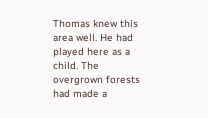Thomas knew this area well. He had played here as a child. The overgrown forests had made a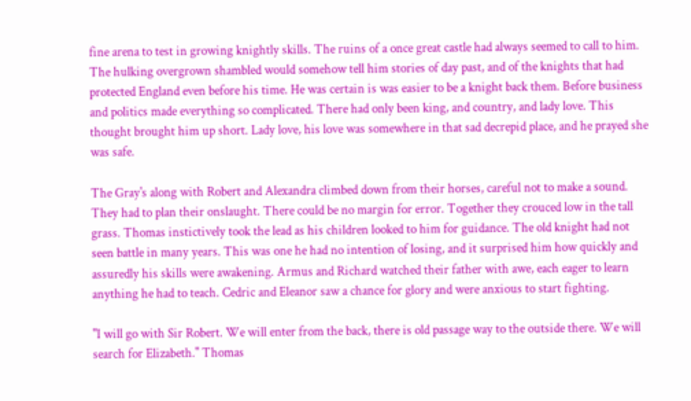fine arena to test in growing knightly skills. The ruins of a once great castle had always seemed to call to him. The hulking overgrown shambled would somehow tell him stories of day past, and of the knights that had protected England even before his time. He was certain is was easier to be a knight back them. Before business and politics made everything so complicated. There had only been king, and country, and lady love. This thought brought him up short. Lady love, his love was somewhere in that sad decrepid place, and he prayed she was safe.

The Gray's along with Robert and Alexandra climbed down from their horses, careful not to make a sound. They had to plan their onslaught. There could be no margin for error. Together they crouced low in the tall grass. Thomas instictively took the lead as his children looked to him for guidance. The old knight had not seen battle in many years. This was one he had no intention of losing, and it surprised him how quickly and assuredly his skills were awakening. Armus and Richard watched their father with awe, each eager to learn anything he had to teach. Cedric and Eleanor saw a chance for glory and were anxious to start fighting.

"I will go with Sir Robert. We will enter from the back, there is old passage way to the outside there. We will search for Elizabeth." Thomas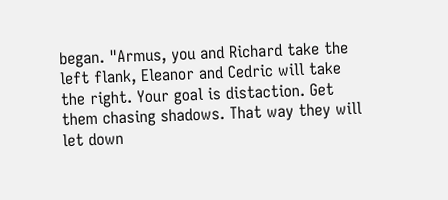began. "Armus, you and Richard take the left flank, Eleanor and Cedric will take the right. Your goal is distaction. Get them chasing shadows. That way they will let down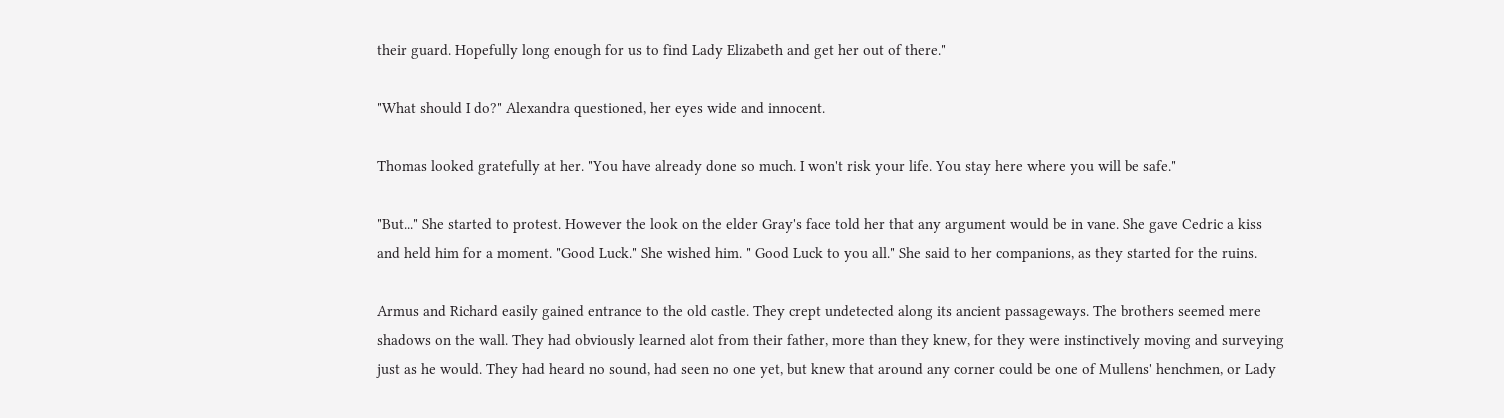their guard. Hopefully long enough for us to find Lady Elizabeth and get her out of there."

"What should I do?" Alexandra questioned, her eyes wide and innocent.

Thomas looked gratefully at her. "You have already done so much. I won't risk your life. You stay here where you will be safe."

"But..." She started to protest. However the look on the elder Gray's face told her that any argument would be in vane. She gave Cedric a kiss and held him for a moment. "Good Luck." She wished him. " Good Luck to you all." She said to her companions, as they started for the ruins.

Armus and Richard easily gained entrance to the old castle. They crept undetected along its ancient passageways. The brothers seemed mere shadows on the wall. They had obviously learned alot from their father, more than they knew, for they were instinctively moving and surveying just as he would. They had heard no sound, had seen no one yet, but knew that around any corner could be one of Mullens' henchmen, or Lady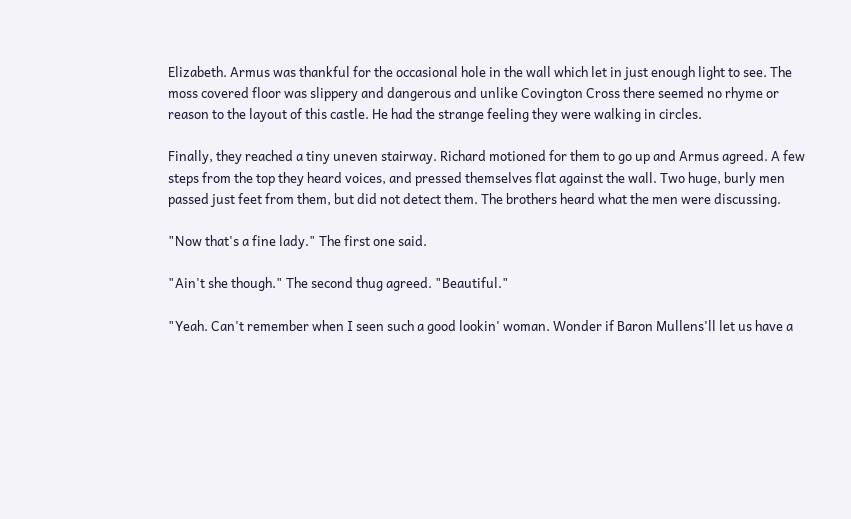Elizabeth. Armus was thankful for the occasional hole in the wall which let in just enough light to see. The moss covered floor was slippery and dangerous and unlike Covington Cross there seemed no rhyme or reason to the layout of this castle. He had the strange feeling they were walking in circles.

Finally, they reached a tiny uneven stairway. Richard motioned for them to go up and Armus agreed. A few steps from the top they heard voices, and pressed themselves flat against the wall. Two huge, burly men passed just feet from them, but did not detect them. The brothers heard what the men were discussing.

"Now that's a fine lady." The first one said.

"Ain't she though." The second thug agreed. "Beautiful."

"Yeah. Can't remember when I seen such a good lookin' woman. Wonder if Baron Mullens'll let us have a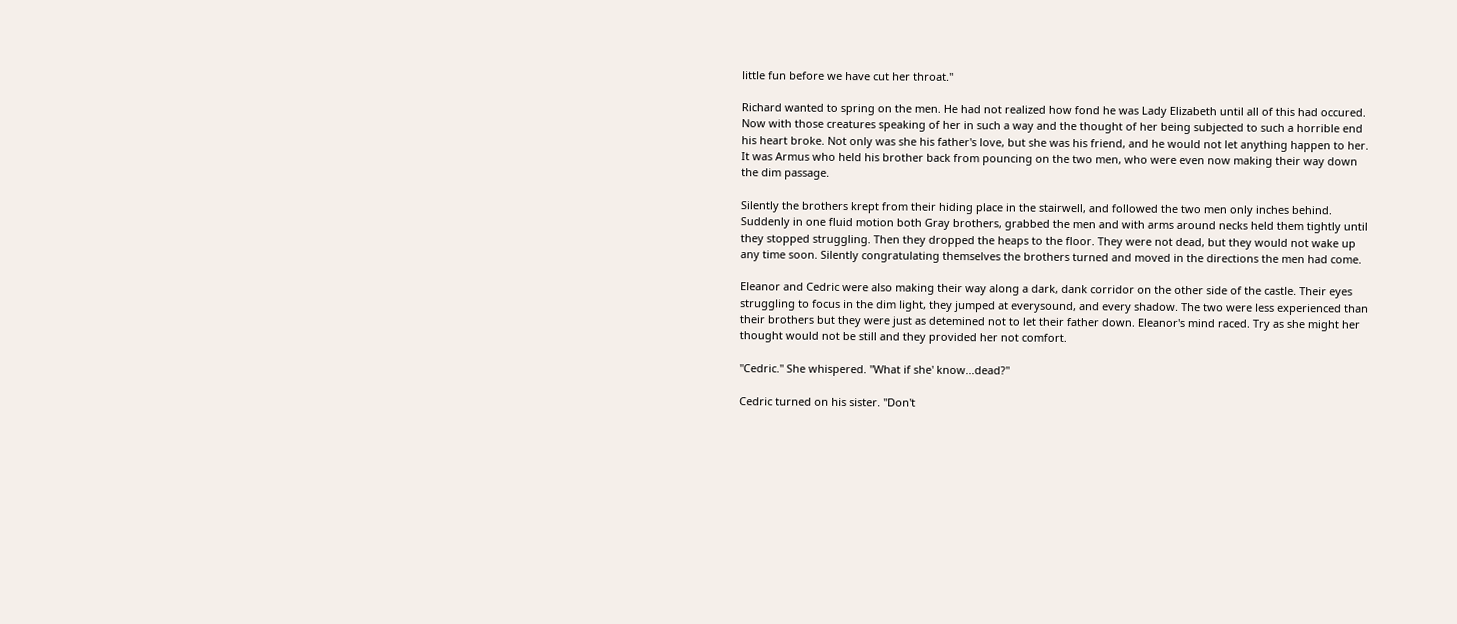little fun before we have cut her throat."

Richard wanted to spring on the men. He had not realized how fond he was Lady Elizabeth until all of this had occured. Now with those creatures speaking of her in such a way and the thought of her being subjected to such a horrible end his heart broke. Not only was she his father's love, but she was his friend, and he would not let anything happen to her. It was Armus who held his brother back from pouncing on the two men, who were even now making their way down the dim passage.

Silently the brothers krept from their hiding place in the stairwell, and followed the two men only inches behind. Suddenly in one fluid motion both Gray brothers, grabbed the men and with arms around necks held them tightly until they stopped struggling. Then they dropped the heaps to the floor. They were not dead, but they would not wake up any time soon. Silently congratulating themselves the brothers turned and moved in the directions the men had come.

Eleanor and Cedric were also making their way along a dark, dank corridor on the other side of the castle. Their eyes struggling to focus in the dim light, they jumped at everysound, and every shadow. The two were less experienced than their brothers but they were just as detemined not to let their father down. Eleanor's mind raced. Try as she might her thought would not be still and they provided her not comfort.

"Cedric." She whispered. "What if she' know...dead?"

Cedric turned on his sister. "Don't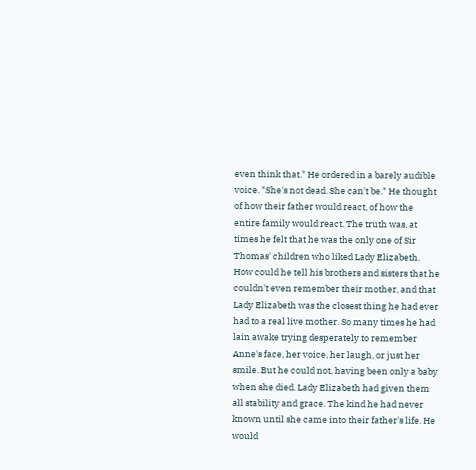even think that." He ordered in a barely audible voice. "She's not dead. She can't be." He thought of how their father would react, of how the entire family would react. The truth was, at times he felt that he was the only one of Sir Thomas' children who liked Lady Elizabeth. How could he tell his brothers and sisters that he couldn't even remember their mother, and that Lady Elizabeth was the closest thing he had ever had to a real live mother. So many times he had lain awake trying desperately to remember Anne's face, her voice, her laugh, or just her smile. But he could not, having been only a baby when she died. Lady Elizabeth had given them all stability and grace. The kind he had never known until she came into their father's life. He would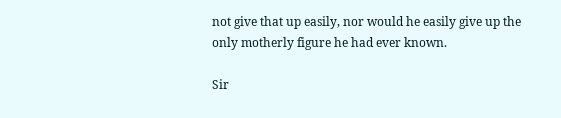not give that up easily, nor would he easily give up the only motherly figure he had ever known.

Sir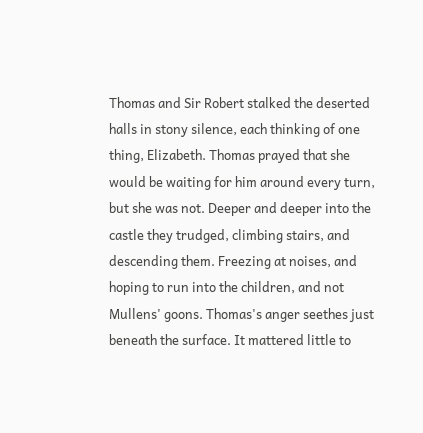Thomas and Sir Robert stalked the deserted halls in stony silence, each thinking of one thing, Elizabeth. Thomas prayed that she would be waiting for him around every turn, but she was not. Deeper and deeper into the castle they trudged, climbing stairs, and descending them. Freezing at noises, and hoping to run into the children, and not Mullens' goons. Thomas's anger seethes just beneath the surface. It mattered little to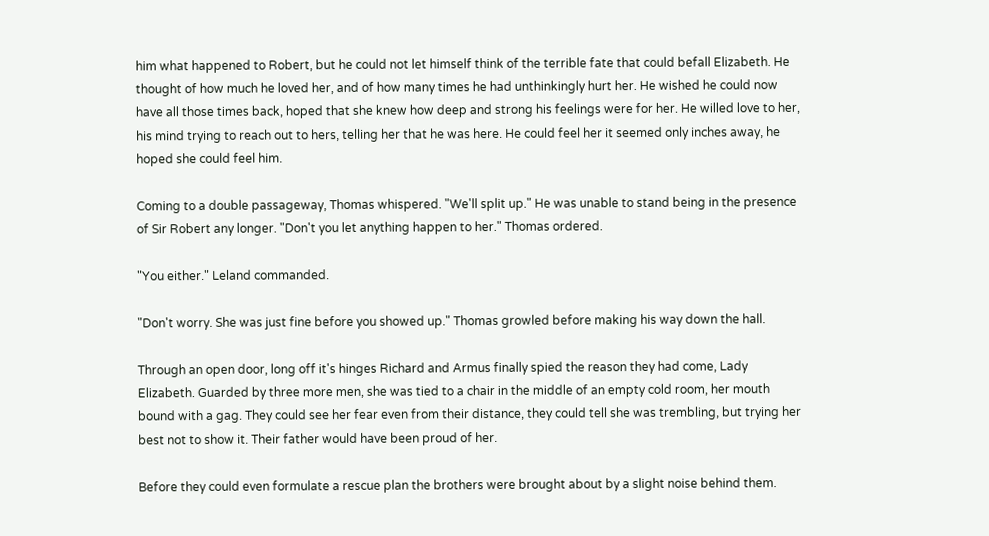him what happened to Robert, but he could not let himself think of the terrible fate that could befall Elizabeth. He thought of how much he loved her, and of how many times he had unthinkingly hurt her. He wished he could now have all those times back, hoped that she knew how deep and strong his feelings were for her. He willed love to her, his mind trying to reach out to hers, telling her that he was here. He could feel her it seemed only inches away, he hoped she could feel him.

Coming to a double passageway, Thomas whispered. "We'll split up." He was unable to stand being in the presence of Sir Robert any longer. "Don't you let anything happen to her." Thomas ordered.

"You either." Leland commanded.

"Don't worry. She was just fine before you showed up." Thomas growled before making his way down the hall.

Through an open door, long off it's hinges Richard and Armus finally spied the reason they had come, Lady Elizabeth. Guarded by three more men, she was tied to a chair in the middle of an empty cold room, her mouth bound with a gag. They could see her fear even from their distance, they could tell she was trembling, but trying her best not to show it. Their father would have been proud of her.

Before they could even formulate a rescue plan the brothers were brought about by a slight noise behind them.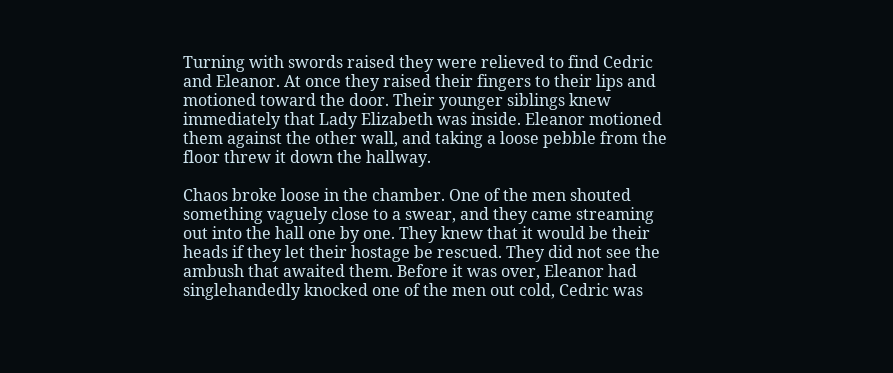Turning with swords raised they were relieved to find Cedric and Eleanor. At once they raised their fingers to their lips and motioned toward the door. Their younger siblings knew immediately that Lady Elizabeth was inside. Eleanor motioned them against the other wall, and taking a loose pebble from the floor threw it down the hallway.

Chaos broke loose in the chamber. One of the men shouted something vaguely close to a swear, and they came streaming out into the hall one by one. They knew that it would be their heads if they let their hostage be rescued. They did not see the ambush that awaited them. Before it was over, Eleanor had singlehandedly knocked one of the men out cold, Cedric was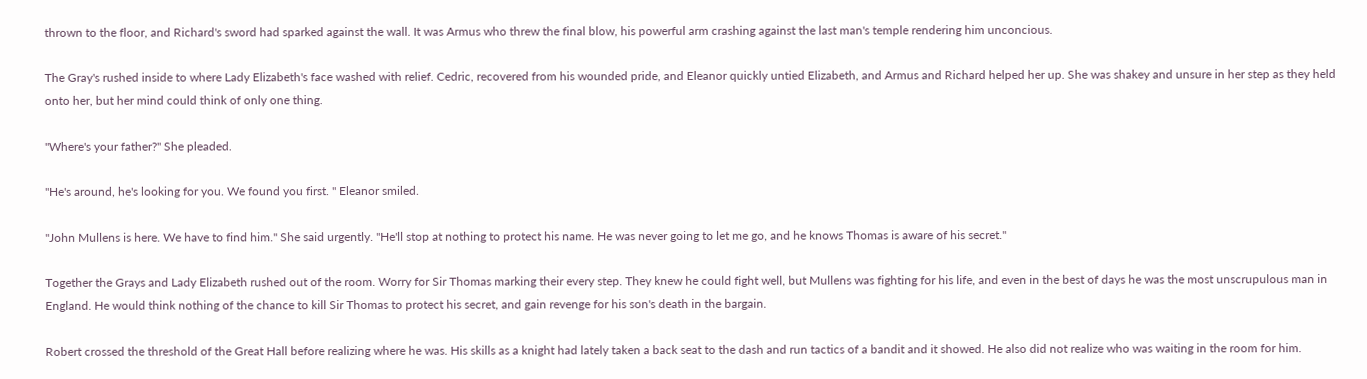thrown to the floor, and Richard's sword had sparked against the wall. It was Armus who threw the final blow, his powerful arm crashing against the last man's temple rendering him unconcious.

The Gray's rushed inside to where Lady Elizabeth's face washed with relief. Cedric, recovered from his wounded pride, and Eleanor quickly untied Elizabeth, and Armus and Richard helped her up. She was shakey and unsure in her step as they held onto her, but her mind could think of only one thing.

"Where's your father?" She pleaded.

"He's around, he's looking for you. We found you first. " Eleanor smiled.

"John Mullens is here. We have to find him." She said urgently. "He'll stop at nothing to protect his name. He was never going to let me go, and he knows Thomas is aware of his secret."

Together the Grays and Lady Elizabeth rushed out of the room. Worry for Sir Thomas marking their every step. They knew he could fight well, but Mullens was fighting for his life, and even in the best of days he was the most unscrupulous man in England. He would think nothing of the chance to kill Sir Thomas to protect his secret, and gain revenge for his son's death in the bargain.

Robert crossed the threshold of the Great Hall before realizing where he was. His skills as a knight had lately taken a back seat to the dash and run tactics of a bandit and it showed. He also did not realize who was waiting in the room for him.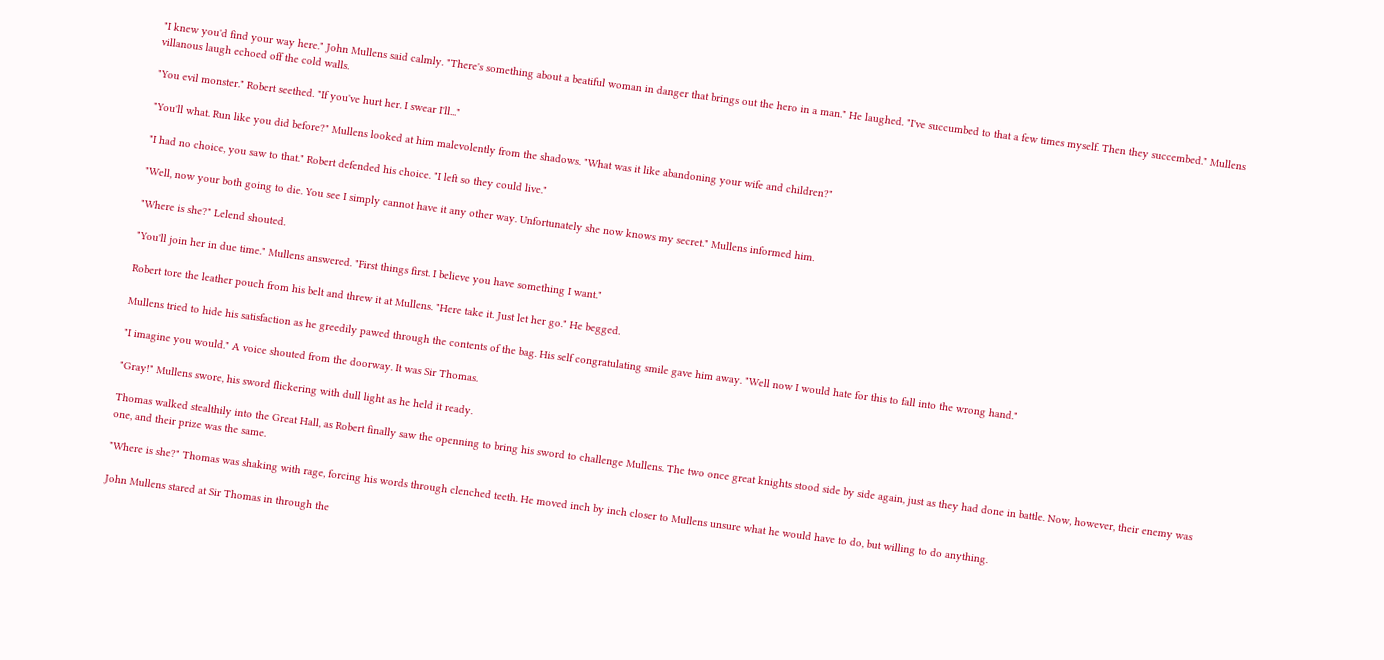"I knew you'd find your way here." John Mullens said calmly. "There's something about a beatiful woman in danger that brings out the hero in a man." He laughed. "I've succumbed to that a few times myself. Then they succembed." Mullens villanous laugh echoed off the cold walls.

"You evil monster." Robert seethed. "If you've hurt her. I swear I'll..."

"You'll what. Run like you did before?" Mullens looked at him malevolently from the shadows. "What was it like abandoning your wife and children?"

"I had no choice, you saw to that." Robert defended his choice. "I left so they could live."

"Well, now your both going to die. You see I simply cannot have it any other way. Unfortunately she now knows my secret." Mullens informed him.

"Where is she?" Lelend shouted.

"You'll join her in due time." Mullens answered. "First things first. I believe you have something I want."

Robert tore the leather pouch from his belt and threw it at Mullens. "Here take it. Just let her go." He begged.

Mullens tried to hide his satisfaction as he greedily pawed through the contents of the bag. His self congratulating smile gave him away. "Well now I would hate for this to fall into the wrong hand."

"I imagine you would." A voice shouted from the doorway. It was Sir Thomas.

"Gray!" Mullens swore, his sword flickering with dull light as he held it ready.

Thomas walked stealthily into the Great Hall, as Robert finally saw the openning to bring his sword to challenge Mullens. The two once great knights stood side by side again, just as they had done in battle. Now, however, their enemy was one, and their prize was the same.

"Where is she?" Thomas was shaking with rage, forcing his words through clenched teeth. He moved inch by inch closer to Mullens unsure what he would have to do, but willing to do anything.

John Mullens stared at Sir Thomas in through the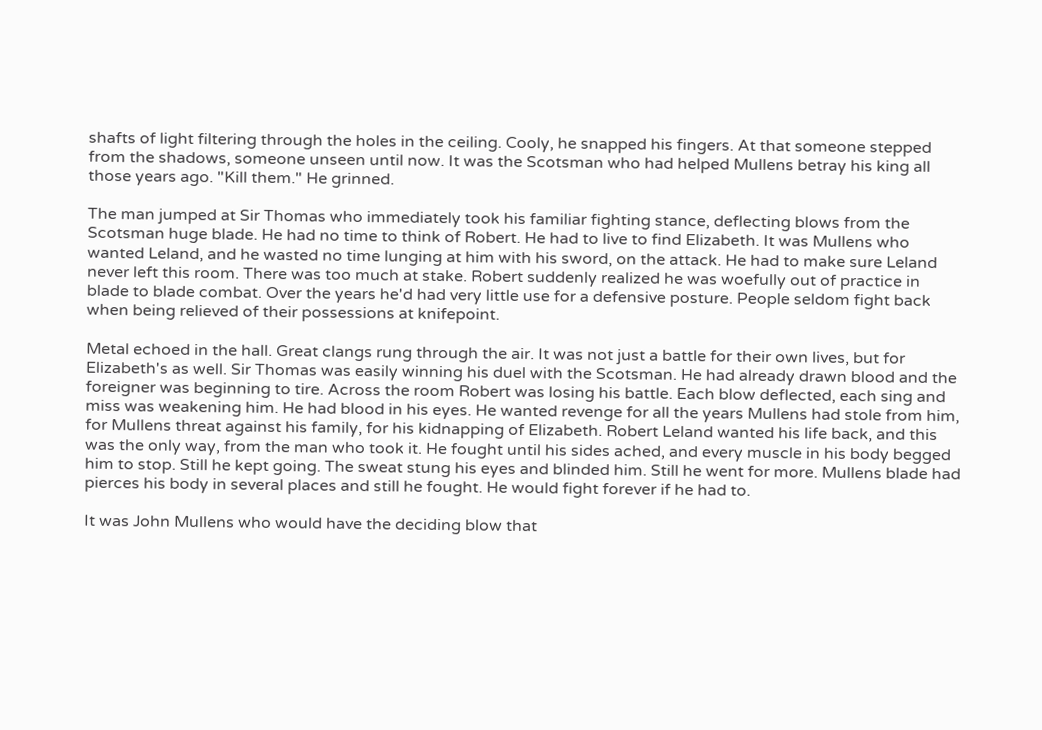shafts of light filtering through the holes in the ceiling. Cooly, he snapped his fingers. At that someone stepped from the shadows, someone unseen until now. It was the Scotsman who had helped Mullens betray his king all those years ago. "Kill them." He grinned.

The man jumped at Sir Thomas who immediately took his familiar fighting stance, deflecting blows from the Scotsman huge blade. He had no time to think of Robert. He had to live to find Elizabeth. It was Mullens who wanted Leland, and he wasted no time lunging at him with his sword, on the attack. He had to make sure Leland never left this room. There was too much at stake. Robert suddenly realized he was woefully out of practice in blade to blade combat. Over the years he'd had very little use for a defensive posture. People seldom fight back when being relieved of their possessions at knifepoint.

Metal echoed in the hall. Great clangs rung through the air. It was not just a battle for their own lives, but for Elizabeth's as well. Sir Thomas was easily winning his duel with the Scotsman. He had already drawn blood and the foreigner was beginning to tire. Across the room Robert was losing his battle. Each blow deflected, each sing and miss was weakening him. He had blood in his eyes. He wanted revenge for all the years Mullens had stole from him, for Mullens threat against his family, for his kidnapping of Elizabeth. Robert Leland wanted his life back, and this was the only way, from the man who took it. He fought until his sides ached, and every muscle in his body begged him to stop. Still he kept going. The sweat stung his eyes and blinded him. Still he went for more. Mullens blade had pierces his body in several places and still he fought. He would fight forever if he had to.

It was John Mullens who would have the deciding blow that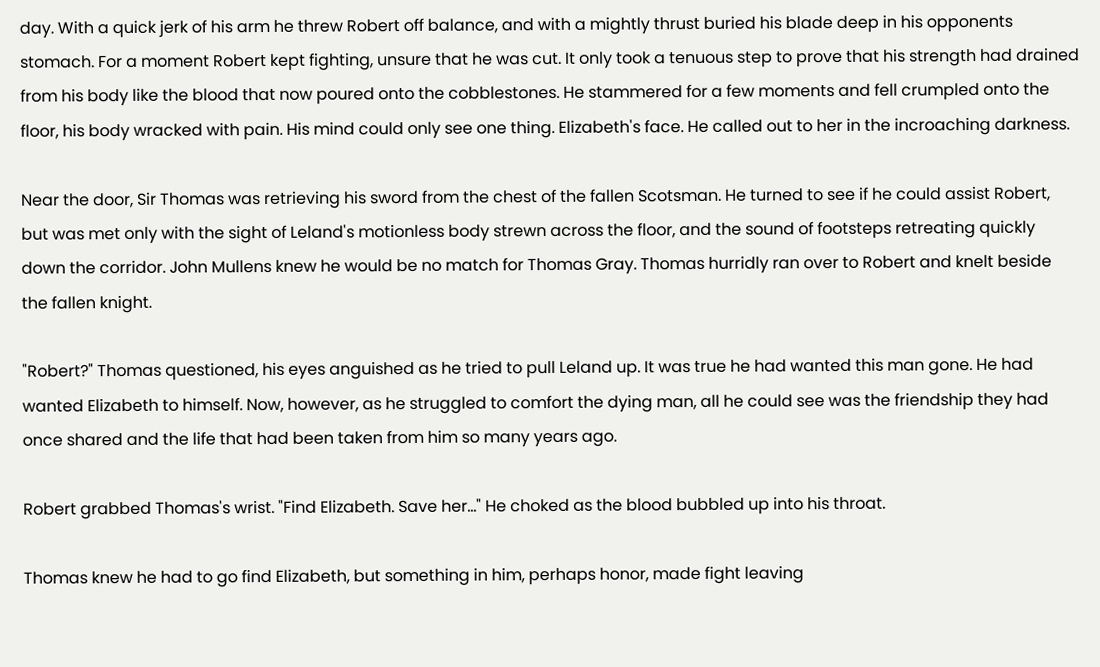day. With a quick jerk of his arm he threw Robert off balance, and with a mightly thrust buried his blade deep in his opponents stomach. For a moment Robert kept fighting, unsure that he was cut. It only took a tenuous step to prove that his strength had drained from his body like the blood that now poured onto the cobblestones. He stammered for a few moments and fell crumpled onto the floor, his body wracked with pain. His mind could only see one thing. Elizabeth's face. He called out to her in the incroaching darkness.

Near the door, Sir Thomas was retrieving his sword from the chest of the fallen Scotsman. He turned to see if he could assist Robert, but was met only with the sight of Leland's motionless body strewn across the floor, and the sound of footsteps retreating quickly down the corridor. John Mullens knew he would be no match for Thomas Gray. Thomas hurridly ran over to Robert and knelt beside the fallen knight.

"Robert?" Thomas questioned, his eyes anguished as he tried to pull Leland up. It was true he had wanted this man gone. He had wanted Elizabeth to himself. Now, however, as he struggled to comfort the dying man, all he could see was the friendship they had once shared and the life that had been taken from him so many years ago.

Robert grabbed Thomas's wrist. "Find Elizabeth. Save her..." He choked as the blood bubbled up into his throat.

Thomas knew he had to go find Elizabeth, but something in him, perhaps honor, made fight leaving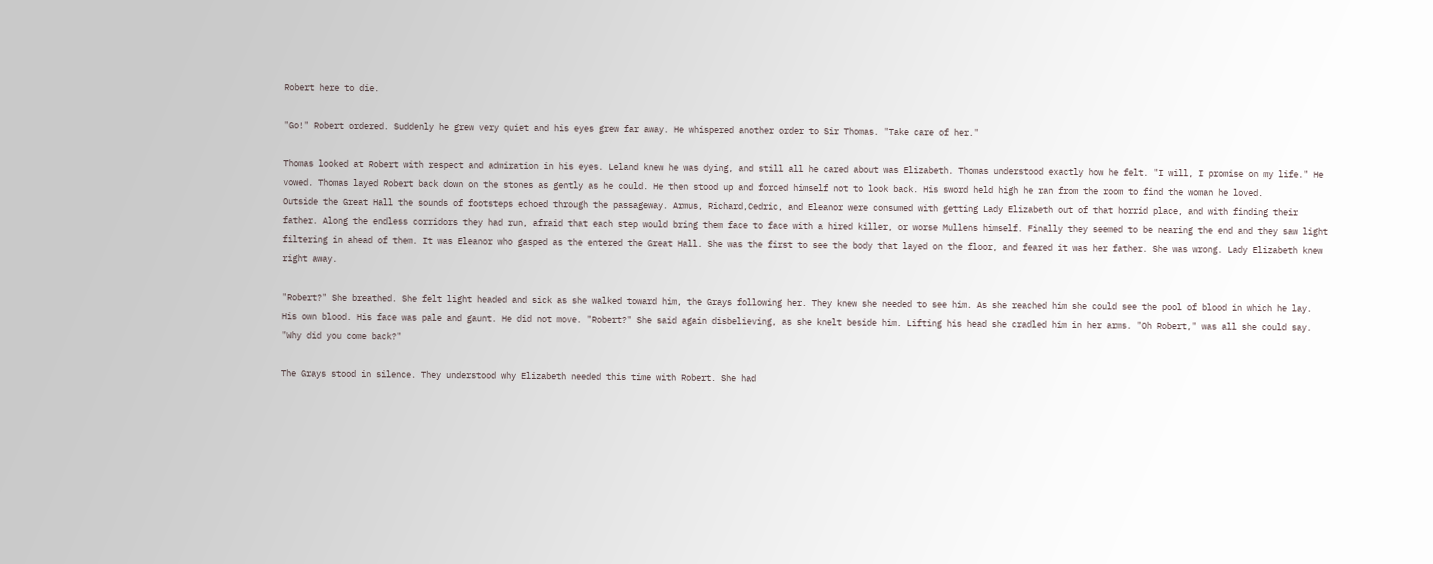Robert here to die.

"Go!" Robert ordered. Suddenly he grew very quiet and his eyes grew far away. He whispered another order to Sir Thomas. "Take care of her."

Thomas looked at Robert with respect and admiration in his eyes. Leland knew he was dying, and still all he cared about was Elizabeth. Thomas understood exactly how he felt. "I will, I promise on my life." He vowed. Thomas layed Robert back down on the stones as gently as he could. He then stood up and forced himself not to look back. His sword held high he ran from the room to find the woman he loved.
Outside the Great Hall the sounds of footsteps echoed through the passageway. Armus, Richard,Cedric, and Eleanor were consumed with getting Lady Elizabeth out of that horrid place, and with finding their father. Along the endless corridors they had run, afraid that each step would bring them face to face with a hired killer, or worse Mullens himself. Finally they seemed to be nearing the end and they saw light filtering in ahead of them. It was Eleanor who gasped as the entered the Great Hall. She was the first to see the body that layed on the floor, and feared it was her father. She was wrong. Lady Elizabeth knew right away.

"Robert?" She breathed. She felt light headed and sick as she walked toward him, the Grays following her. They knew she needed to see him. As she reached him she could see the pool of blood in which he lay. His own blood. His face was pale and gaunt. He did not move. "Robert?" She said again disbelieving, as she knelt beside him. Lifting his head she cradled him in her arms. "Oh Robert," was all she could say. "Why did you come back?"

The Grays stood in silence. They understood why Elizabeth needed this time with Robert. She had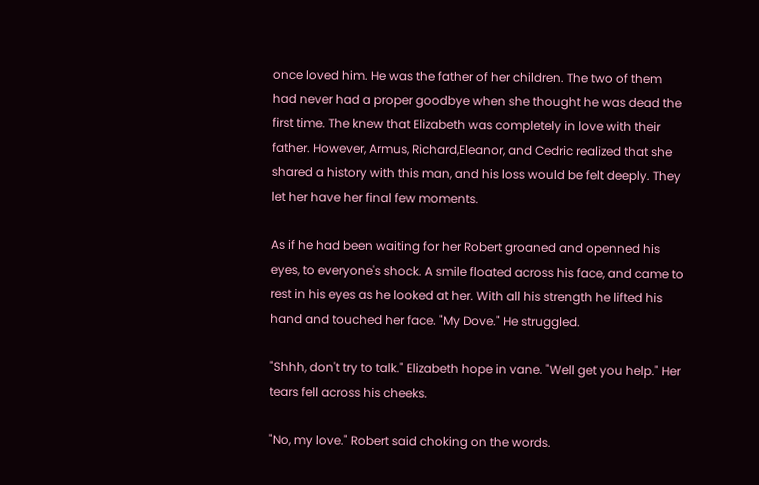once loved him. He was the father of her children. The two of them had never had a proper goodbye when she thought he was dead the first time. The knew that Elizabeth was completely in love with their father. However, Armus, Richard,Eleanor, and Cedric realized that she shared a history with this man, and his loss would be felt deeply. They let her have her final few moments.

As if he had been waiting for her Robert groaned and openned his eyes, to everyone's shock. A smile floated across his face, and came to rest in his eyes as he looked at her. With all his strength he lifted his hand and touched her face. "My Dove." He struggled.

"Shhh, don't try to talk." Elizabeth hope in vane. "Well get you help." Her tears fell across his cheeks.

"No, my love." Robert said choking on the words.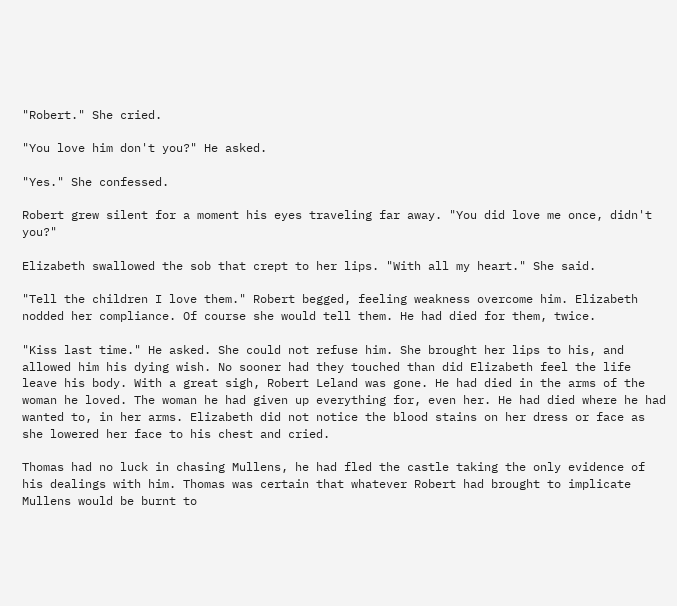"Robert." She cried.

"You love him don't you?" He asked.

"Yes." She confessed.

Robert grew silent for a moment his eyes traveling far away. "You did love me once, didn't you?"

Elizabeth swallowed the sob that crept to her lips. "With all my heart." She said.

"Tell the children I love them." Robert begged, feeling weakness overcome him. Elizabeth nodded her compliance. Of course she would tell them. He had died for them, twice.

"Kiss last time." He asked. She could not refuse him. She brought her lips to his, and allowed him his dying wish. No sooner had they touched than did Elizabeth feel the life leave his body. With a great sigh, Robert Leland was gone. He had died in the arms of the woman he loved. The woman he had given up everything for, even her. He had died where he had wanted to, in her arms. Elizabeth did not notice the blood stains on her dress or face as she lowered her face to his chest and cried.

Thomas had no luck in chasing Mullens, he had fled the castle taking the only evidence of his dealings with him. Thomas was certain that whatever Robert had brought to implicate Mullens would be burnt to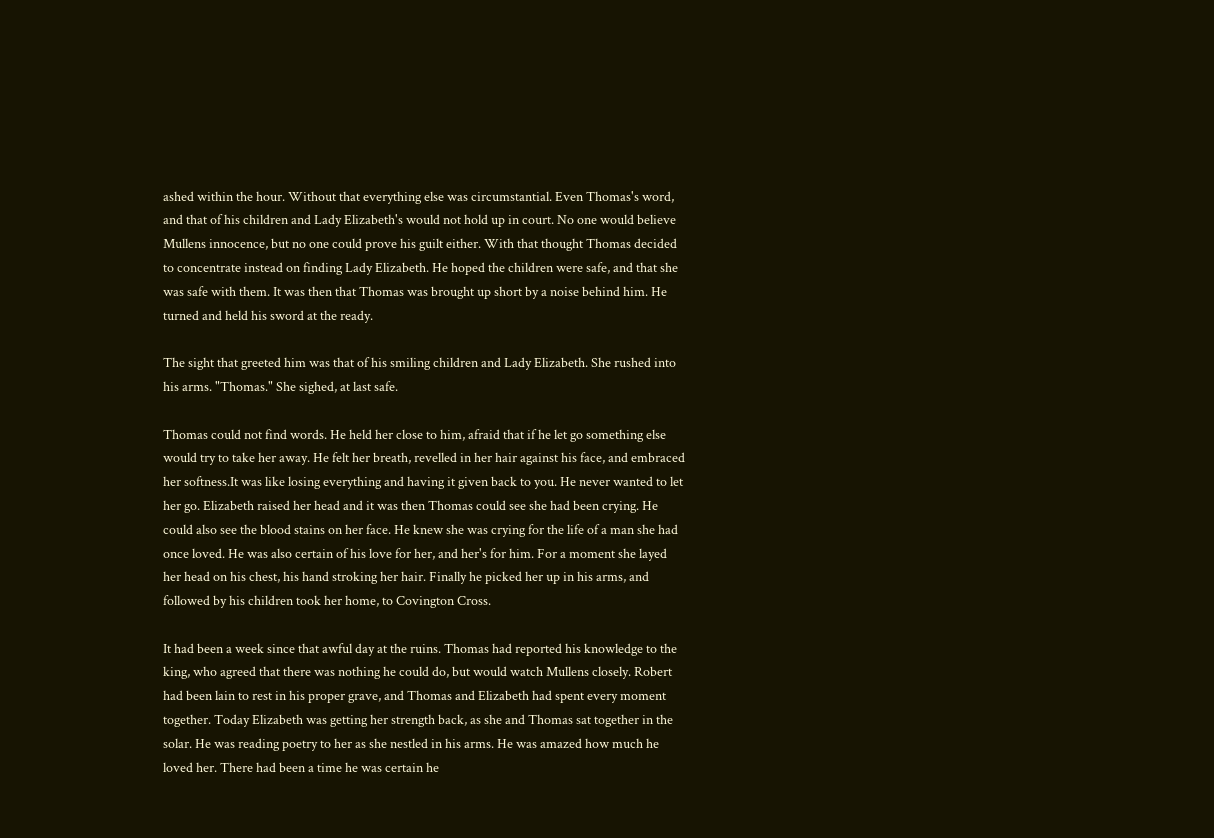ashed within the hour. Without that everything else was circumstantial. Even Thomas's word, and that of his children and Lady Elizabeth's would not hold up in court. No one would believe Mullens innocence, but no one could prove his guilt either. With that thought Thomas decided to concentrate instead on finding Lady Elizabeth. He hoped the children were safe, and that she was safe with them. It was then that Thomas was brought up short by a noise behind him. He turned and held his sword at the ready.

The sight that greeted him was that of his smiling children and Lady Elizabeth. She rushed into his arms. "Thomas." She sighed, at last safe.

Thomas could not find words. He held her close to him, afraid that if he let go something else would try to take her away. He felt her breath, revelled in her hair against his face, and embraced her softness.It was like losing everything and having it given back to you. He never wanted to let her go. Elizabeth raised her head and it was then Thomas could see she had been crying. He could also see the blood stains on her face. He knew she was crying for the life of a man she had once loved. He was also certain of his love for her, and her's for him. For a moment she layed her head on his chest, his hand stroking her hair. Finally he picked her up in his arms, and followed by his children took her home, to Covington Cross.

It had been a week since that awful day at the ruins. Thomas had reported his knowledge to the king, who agreed that there was nothing he could do, but would watch Mullens closely. Robert had been lain to rest in his proper grave, and Thomas and Elizabeth had spent every moment together. Today Elizabeth was getting her strength back, as she and Thomas sat together in the solar. He was reading poetry to her as she nestled in his arms. He was amazed how much he loved her. There had been a time he was certain he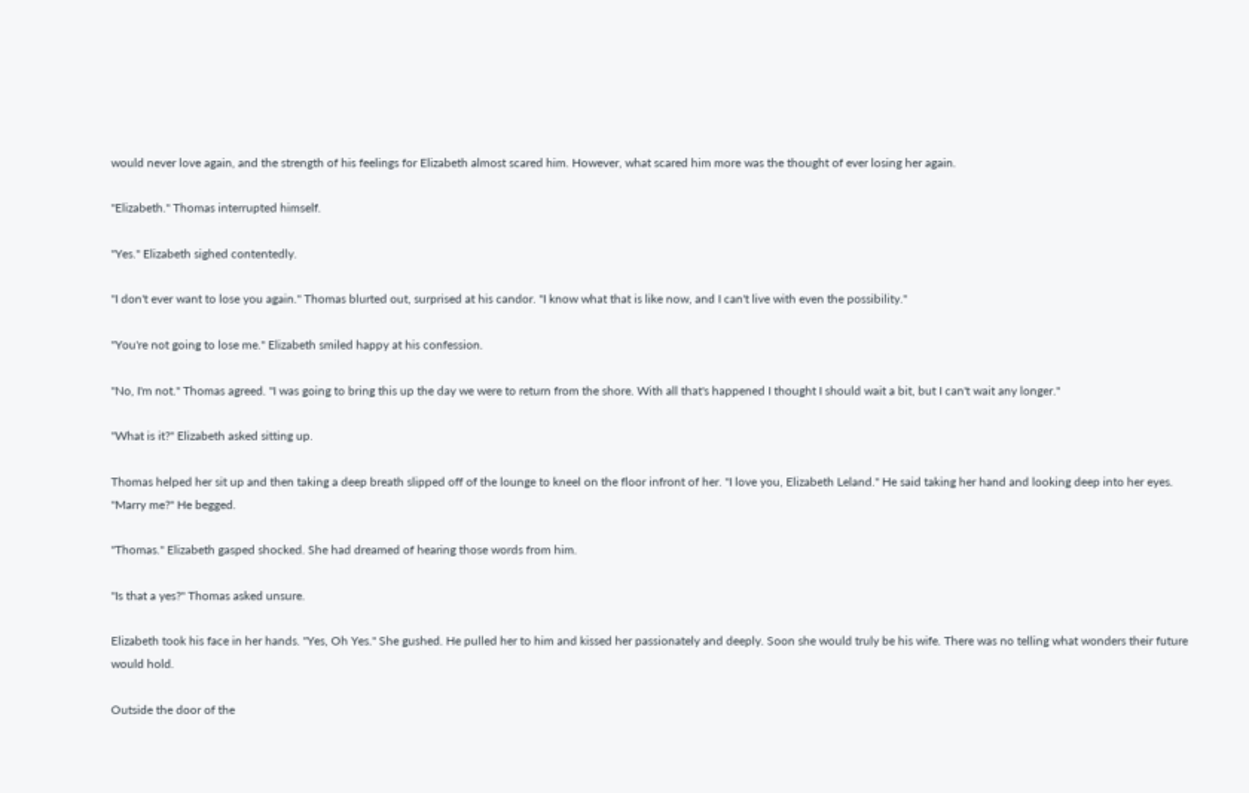would never love again, and the strength of his feelings for Elizabeth almost scared him. However, what scared him more was the thought of ever losing her again.

"Elizabeth." Thomas interrupted himself.

"Yes." Elizabeth sighed contentedly.

"I don't ever want to lose you again." Thomas blurted out, surprised at his candor. "I know what that is like now, and I can't live with even the possibility."

"You're not going to lose me." Elizabeth smiled happy at his confession.

"No, I'm not." Thomas agreed. "I was going to bring this up the day we were to return from the shore. With all that's happened I thought I should wait a bit, but I can't wait any longer."

"What is it?" Elizabeth asked sitting up.

Thomas helped her sit up and then taking a deep breath slipped off of the lounge to kneel on the floor infront of her. "I love you, Elizabeth Leland." He said taking her hand and looking deep into her eyes. "Marry me?" He begged.

"Thomas." Elizabeth gasped shocked. She had dreamed of hearing those words from him.

"Is that a yes?" Thomas asked unsure.

Elizabeth took his face in her hands. "Yes, Oh Yes." She gushed. He pulled her to him and kissed her passionately and deeply. Soon she would truly be his wife. There was no telling what wonders their future would hold.

Outside the door of the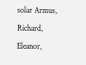solar Armus, Richard, Eleanor,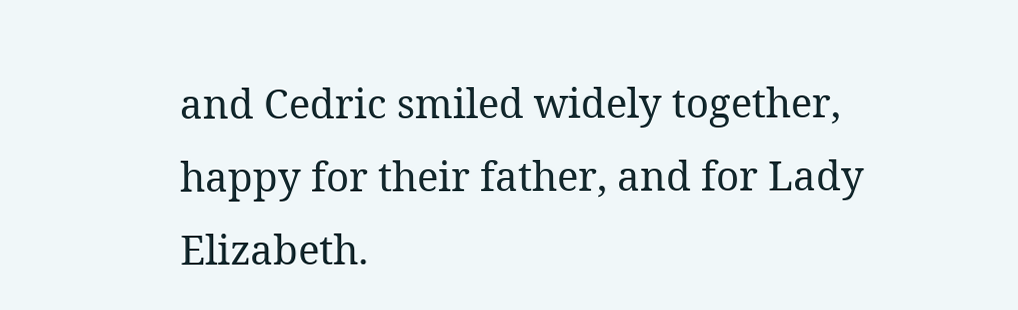and Cedric smiled widely together, happy for their father, and for Lady Elizabeth.